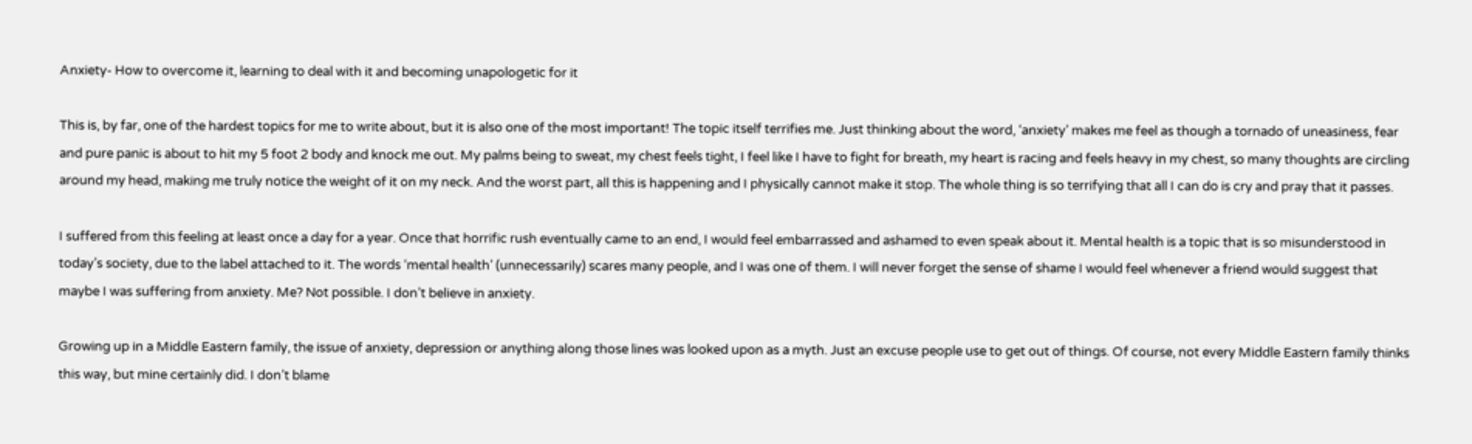Anxiety- How to overcome it, learning to deal with it and becoming unapologetic for it

This is, by far, one of the hardest topics for me to write about, but it is also one of the most important! The topic itself terrifies me. Just thinking about the word, ‘anxiety’ makes me feel as though a tornado of uneasiness, fear and pure panic is about to hit my 5 foot 2 body and knock me out. My palms being to sweat, my chest feels tight, I feel like I have to fight for breath, my heart is racing and feels heavy in my chest, so many thoughts are circling around my head, making me truly notice the weight of it on my neck. And the worst part, all this is happening and I physically cannot make it stop. The whole thing is so terrifying that all I can do is cry and pray that it passes.

I suffered from this feeling at least once a day for a year. Once that horrific rush eventually came to an end, I would feel embarrassed and ashamed to even speak about it. Mental health is a topic that is so misunderstood in today’s society, due to the label attached to it. The words ‘mental health’ (unnecessarily) scares many people, and I was one of them. I will never forget the sense of shame I would feel whenever a friend would suggest that maybe I was suffering from anxiety. Me? Not possible. I don’t believe in anxiety.

Growing up in a Middle Eastern family, the issue of anxiety, depression or anything along those lines was looked upon as a myth. Just an excuse people use to get out of things. Of course, not every Middle Eastern family thinks this way, but mine certainly did. I don’t blame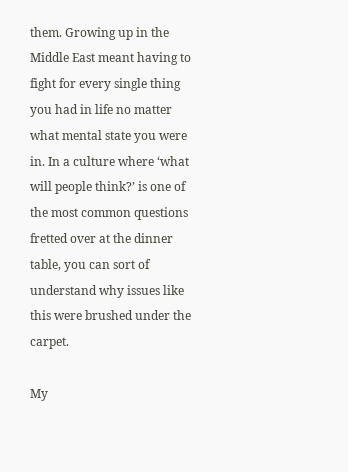them. Growing up in the Middle East meant having to fight for every single thing you had in life no matter what mental state you were in. In a culture where ‘what will people think?’ is one of the most common questions fretted over at the dinner table, you can sort of understand why issues like this were brushed under the carpet.

My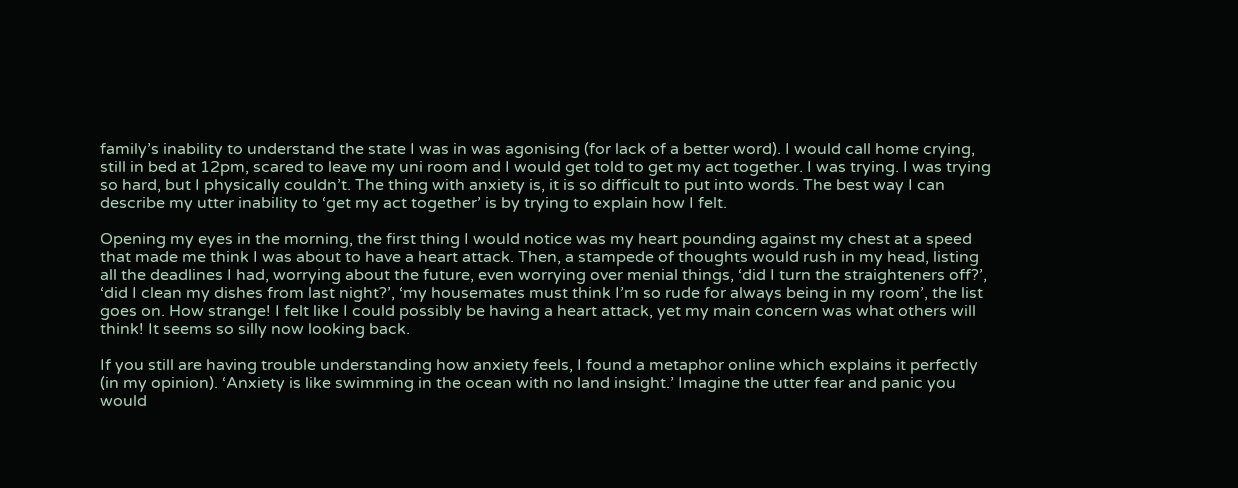family’s inability to understand the state I was in was agonising (for lack of a better word). I would call home crying, still in bed at 12pm, scared to leave my uni room and I would get told to get my act together. I was trying. I was trying so hard, but I physically couldn’t. The thing with anxiety is, it is so difficult to put into words. The best way I can describe my utter inability to ‘get my act together’ is by trying to explain how I felt.

Opening my eyes in the morning, the first thing I would notice was my heart pounding against my chest at a speed that made me think I was about to have a heart attack. Then, a stampede of thoughts would rush in my head, listing all the deadlines I had, worrying about the future, even worrying over menial things, ‘did I turn the straighteners off?’, ‘did I clean my dishes from last night?’, ‘my housemates must think I’m so rude for always being in my room’, the list goes on. How strange! I felt like I could possibly be having a heart attack, yet my main concern was what others will think! It seems so silly now looking back.

If you still are having trouble understanding how anxiety feels, I found a metaphor online which explains it perfectly (in my opinion). ‘Anxiety is like swimming in the ocean with no land insight.’ Imagine the utter fear and panic you would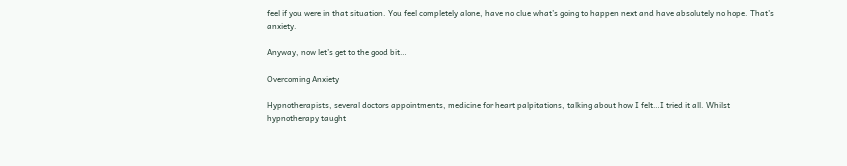feel if you were in that situation. You feel completely alone, have no clue what’s going to happen next and have absolutely no hope. That’s anxiety.

Anyway, now let’s get to the good bit…

Overcoming Anxiety

Hypnotherapists, several doctors appointments, medicine for heart palpitations, talking about how I felt…I tried it all. Whilst hypnotherapy taught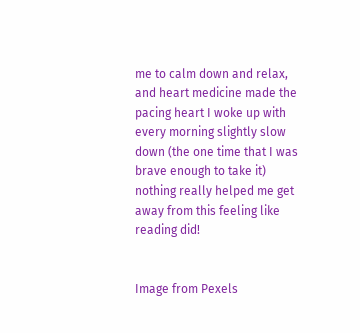me to calm down and relax, and heart medicine made the pacing heart I woke up with every morning slightly slow down (the one time that I was brave enough to take it) nothing really helped me get away from this feeling like reading did!


Image from Pexels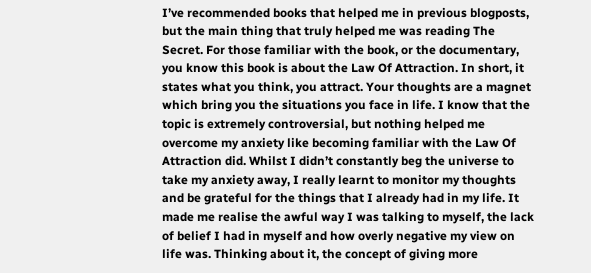I’ve recommended books that helped me in previous blogposts, but the main thing that truly helped me was reading The Secret. For those familiar with the book, or the documentary, you know this book is about the Law Of Attraction. In short, it states what you think, you attract. Your thoughts are a magnet which bring you the situations you face in life. I know that the topic is extremely controversial, but nothing helped me overcome my anxiety like becoming familiar with the Law Of Attraction did. Whilst I didn’t constantly beg the universe to take my anxiety away, I really learnt to monitor my thoughts and be grateful for the things that I already had in my life. It made me realise the awful way I was talking to myself, the lack of belief I had in myself and how overly negative my view on life was. Thinking about it, the concept of giving more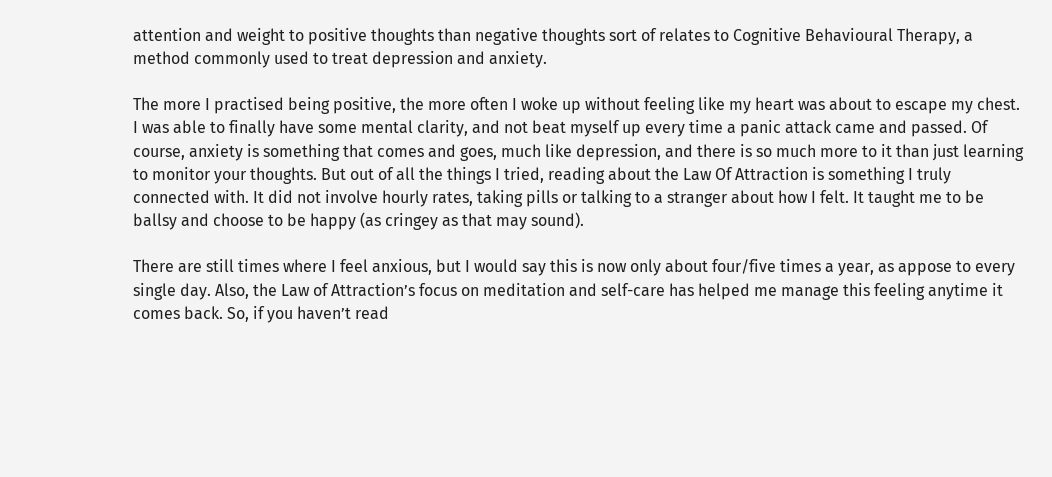attention and weight to positive thoughts than negative thoughts sort of relates to Cognitive Behavioural Therapy, a method commonly used to treat depression and anxiety.

The more I practised being positive, the more often I woke up without feeling like my heart was about to escape my chest. I was able to finally have some mental clarity, and not beat myself up every time a panic attack came and passed. Of course, anxiety is something that comes and goes, much like depression, and there is so much more to it than just learning to monitor your thoughts. But out of all the things I tried, reading about the Law Of Attraction is something I truly connected with. It did not involve hourly rates, taking pills or talking to a stranger about how I felt. It taught me to be ballsy and choose to be happy (as cringey as that may sound).

There are still times where I feel anxious, but I would say this is now only about four/five times a year, as appose to every single day. Also, the Law of Attraction’s focus on meditation and self-care has helped me manage this feeling anytime it comes back. So, if you haven’t read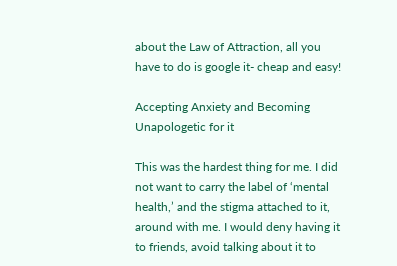about the Law of Attraction, all you have to do is google it- cheap and easy!

Accepting Anxiety and Becoming Unapologetic for it

This was the hardest thing for me. I did not want to carry the label of ‘mental health,’ and the stigma attached to it, around with me. I would deny having it to friends, avoid talking about it to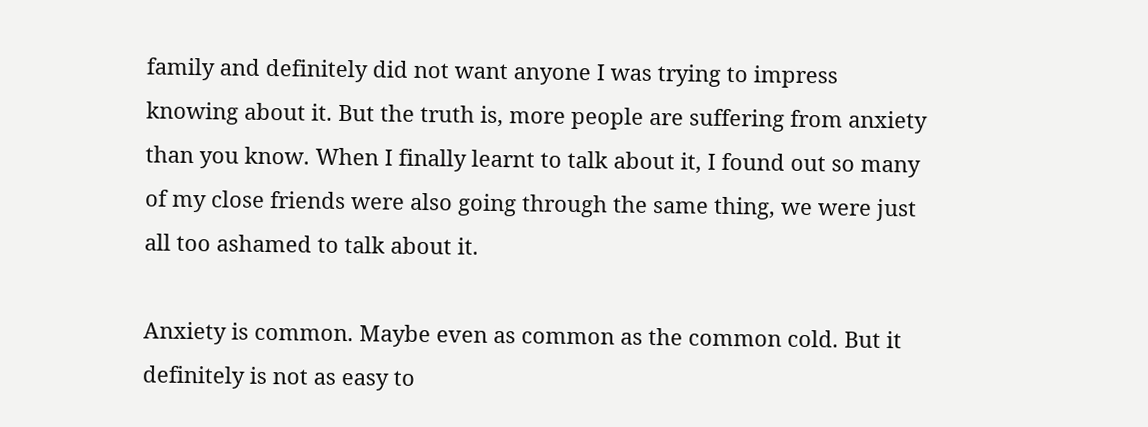family and definitely did not want anyone I was trying to impress knowing about it. But the truth is, more people are suffering from anxiety than you know. When I finally learnt to talk about it, I found out so many of my close friends were also going through the same thing, we were just all too ashamed to talk about it.

Anxiety is common. Maybe even as common as the common cold. But it definitely is not as easy to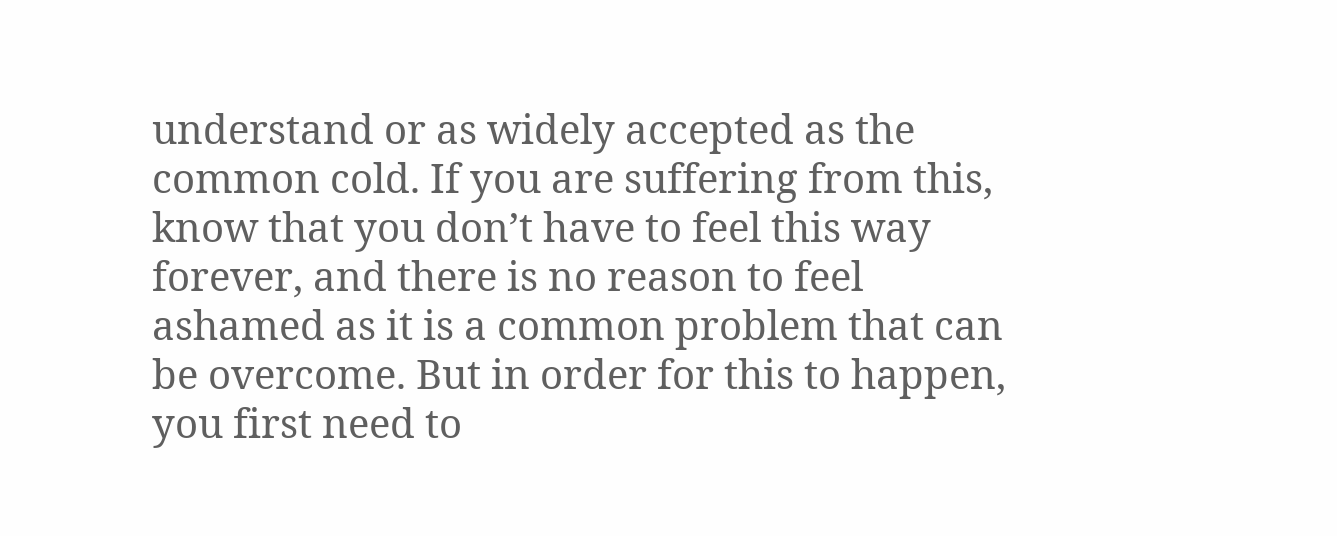understand or as widely accepted as the common cold. If you are suffering from this, know that you don’t have to feel this way forever, and there is no reason to feel ashamed as it is a common problem that can be overcome. But in order for this to happen, you first need to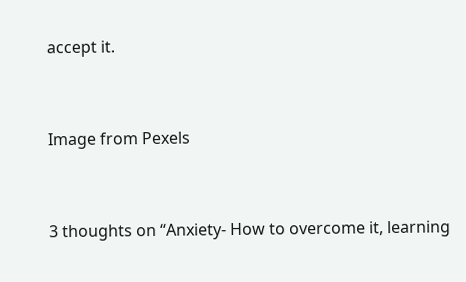accept it.


Image from Pexels


3 thoughts on “Anxiety- How to overcome it, learning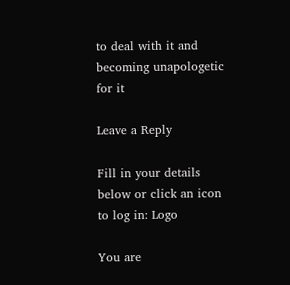to deal with it and becoming unapologetic for it

Leave a Reply

Fill in your details below or click an icon to log in: Logo

You are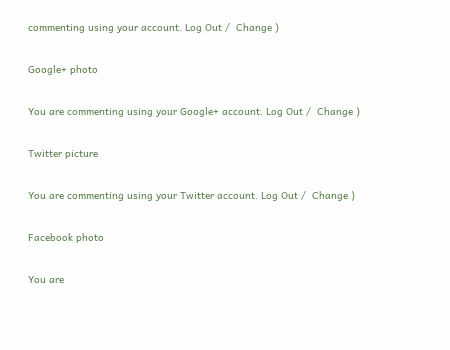commenting using your account. Log Out /  Change )

Google+ photo

You are commenting using your Google+ account. Log Out /  Change )

Twitter picture

You are commenting using your Twitter account. Log Out /  Change )

Facebook photo

You are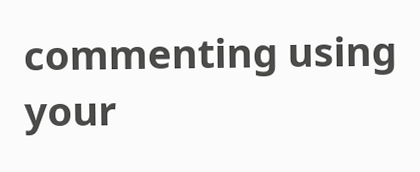commenting using your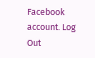Facebook account. Log Out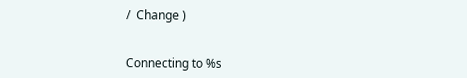/  Change )


Connecting to %s